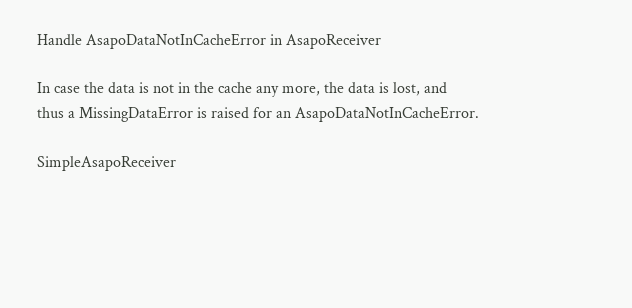Handle AsapoDataNotInCacheError in AsapoReceiver

In case the data is not in the cache any more, the data is lost, and
thus a MissingDataError is raised for an AsapoDataNotInCacheError.

SimpleAsapoReceiver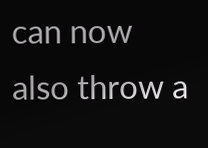can now also throw a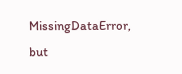MissingDataError, but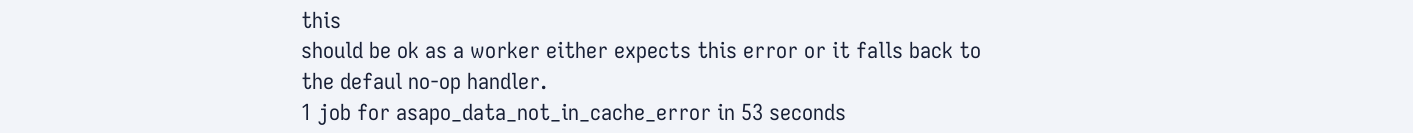this
should be ok as a worker either expects this error or it falls back to
the defaul no-op handler.
1 job for asapo_data_not_in_cache_error in 53 seconds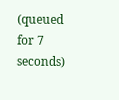(queued for 7 seconds)